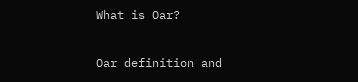What is Oar?

Oar definition and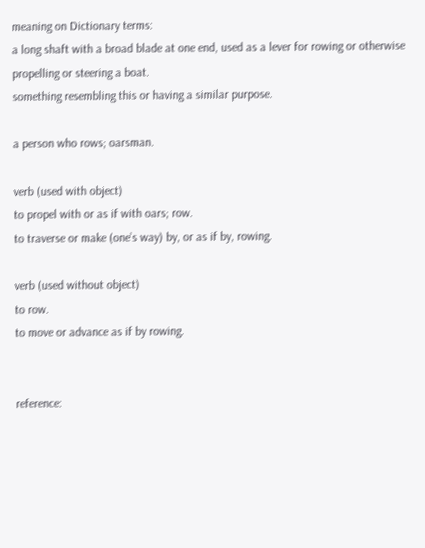meaning on Dictionary terms:
a long shaft with a broad blade at one end, used as a lever for rowing or otherwise propelling or steering a boat.
something resembling this or having a similar purpose.

a person who rows; oarsman.

verb (used with object)
to propel with or as if with oars; row.
to traverse or make (one’s way) by, or as if by, rowing.

verb (used without object)
to row.
to move or advance as if by rowing.


reference: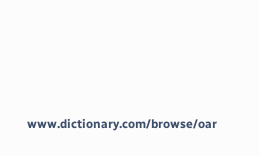www.dictionary.com/browse/oar